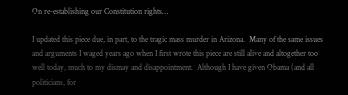On re-establishing our Constitution rights…

I updated this piece due, in part, to the tragic mass murder in Arizona.  Many of the same issues and arguments I waged years ago when I first wrote this piece are still alive and altogether too well today, much to my dismay and disappointment.  Although I have given Obama (and all politicians, for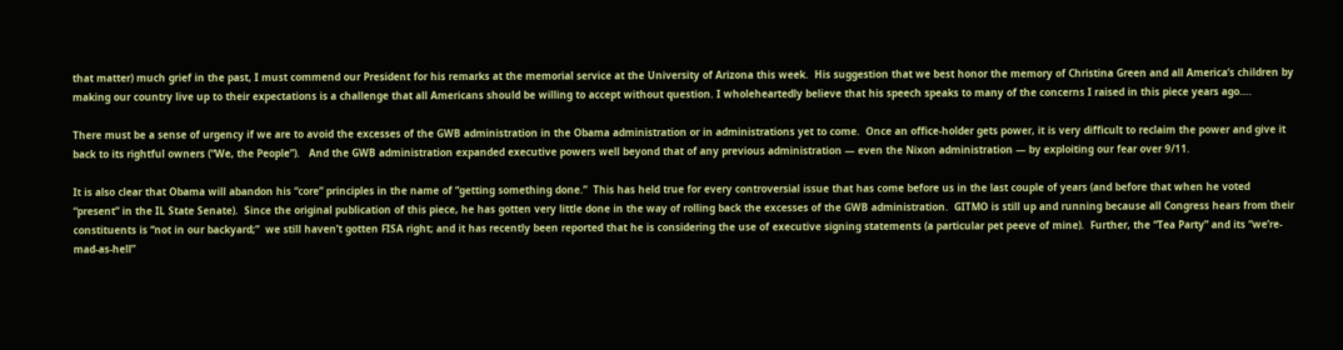that matter) much grief in the past, I must commend our President for his remarks at the memorial service at the University of Arizona this week.  His suggestion that we best honor the memory of Christina Green and all America’s children by making our country live up to their expectations is a challenge that all Americans should be willing to accept without question. I wholeheartedly believe that his speech speaks to many of the concerns I raised in this piece years ago….

There must be a sense of urgency if we are to avoid the excesses of the GWB administration in the Obama administration or in administrations yet to come.  Once an office-holder gets power, it is very difficult to reclaim the power and give it back to its rightful owners (“We, the People”).   And the GWB administration expanded executive powers well beyond that of any previous administration — even the Nixon administration — by exploiting our fear over 9/11.

It is also clear that Obama will abandon his “core” principles in the name of “getting something done.”  This has held true for every controversial issue that has come before us in the last couple of years (and before that when he voted “present” in the IL State Senate).  Since the original publication of this piece, he has gotten very little done in the way of rolling back the excesses of the GWB administration.  GITMO is still up and running because all Congress hears from their constituents is “not in our backyard;”  we still haven’t gotten FISA right; and it has recently been reported that he is considering the use of executive signing statements (a particular pet peeve of mine).  Further, the “Tea Party” and its “we’re-mad-as-hell”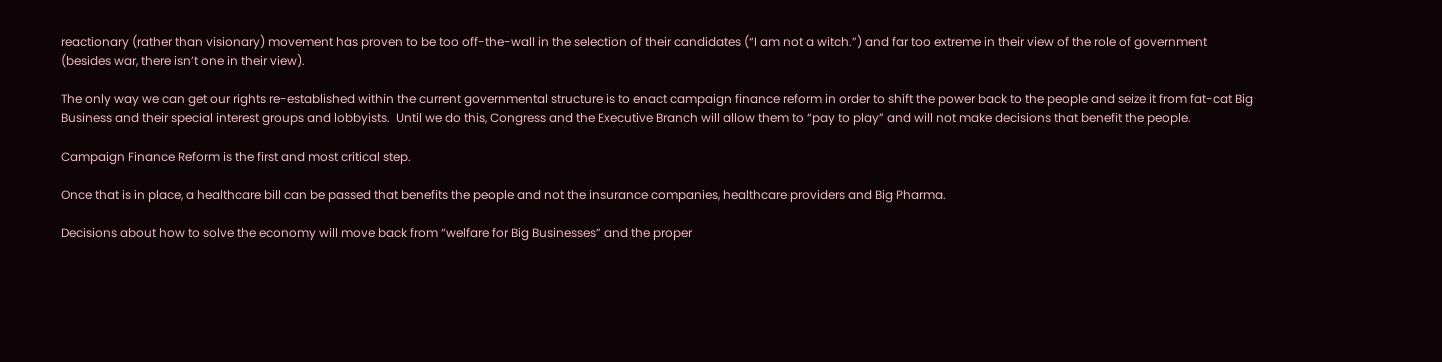reactionary (rather than visionary) movement has proven to be too off-the-wall in the selection of their candidates (“I am not a witch.”) and far too extreme in their view of the role of government (besides war, there isn’t one in their view).

The only way we can get our rights re-established within the current governmental structure is to enact campaign finance reform in order to shift the power back to the people and seize it from fat-cat Big Business and their special interest groups and lobbyists.  Until we do this, Congress and the Executive Branch will allow them to “pay to play” and will not make decisions that benefit the people.

Campaign Finance Reform is the first and most critical step.

Once that is in place, a healthcare bill can be passed that benefits the people and not the insurance companies, healthcare providers and Big Pharma.

Decisions about how to solve the economy will move back from “welfare for Big Businesses” and the proper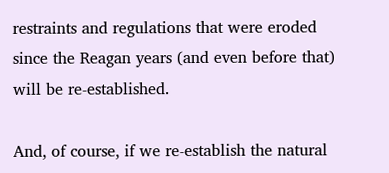restraints and regulations that were eroded since the Reagan years (and even before that) will be re-established.

And, of course, if we re-establish the natural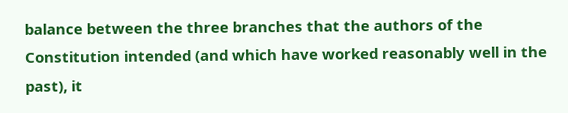balance between the three branches that the authors of the Constitution intended (and which have worked reasonably well in the past), it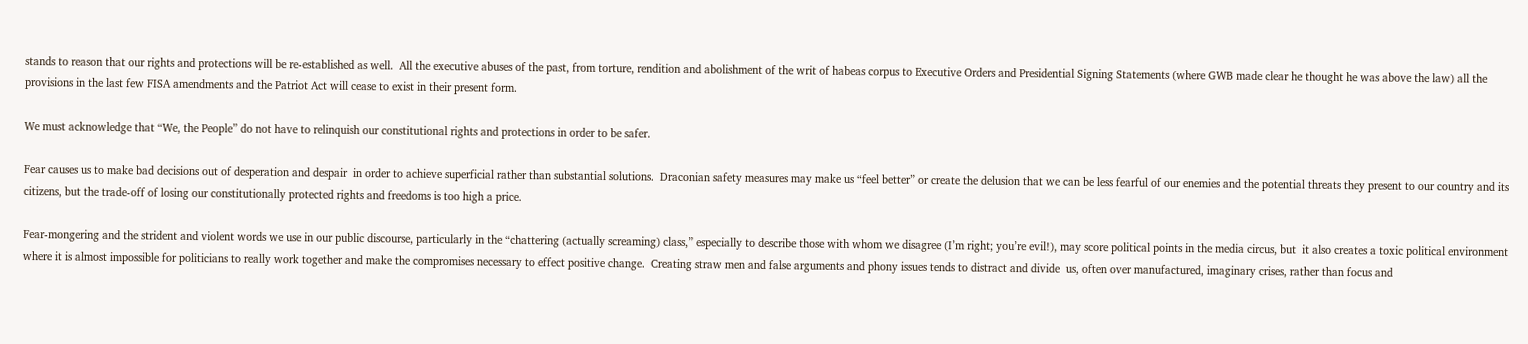stands to reason that our rights and protections will be re-established as well.  All the executive abuses of the past, from torture, rendition and abolishment of the writ of habeas corpus to Executive Orders and Presidential Signing Statements (where GWB made clear he thought he was above the law) all the provisions in the last few FISA amendments and the Patriot Act will cease to exist in their present form.

We must acknowledge that “We, the People” do not have to relinquish our constitutional rights and protections in order to be safer.

Fear causes us to make bad decisions out of desperation and despair  in order to achieve superficial rather than substantial solutions.  Draconian safety measures may make us “feel better” or create the delusion that we can be less fearful of our enemies and the potential threats they present to our country and its citizens, but the trade-off of losing our constitutionally protected rights and freedoms is too high a price.

Fear-mongering and the strident and violent words we use in our public discourse, particularly in the “chattering (actually screaming) class,” especially to describe those with whom we disagree (I’m right; you’re evil!), may score political points in the media circus, but  it also creates a toxic political environment where it is almost impossible for politicians to really work together and make the compromises necessary to effect positive change.  Creating straw men and false arguments and phony issues tends to distract and divide  us, often over manufactured, imaginary crises, rather than focus and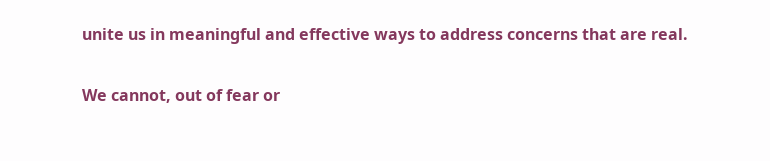unite us in meaningful and effective ways to address concerns that are real.

We cannot, out of fear or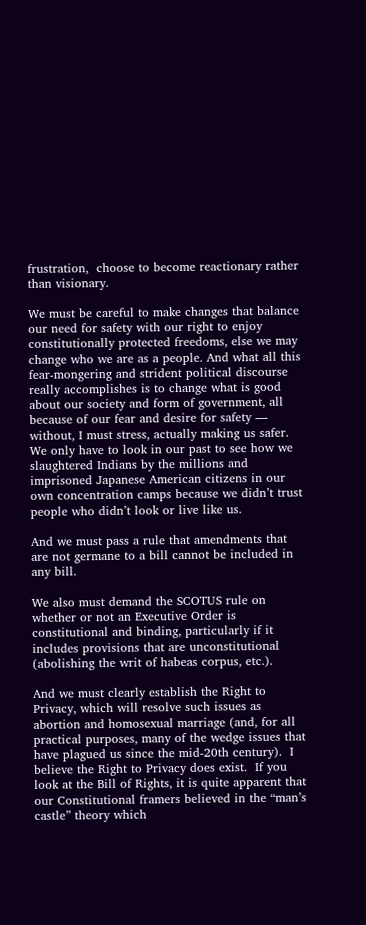frustration,  choose to become reactionary rather than visionary.

We must be careful to make changes that balance our need for safety with our right to enjoy constitutionally protected freedoms, else we may change who we are as a people. And what all this fear-mongering and strident political discourse really accomplishes is to change what is good about our society and form of government, all because of our fear and desire for safety — without, I must stress, actually making us safer.    We only have to look in our past to see how we slaughtered Indians by the millions and imprisoned Japanese American citizens in our own concentration camps because we didn’t trust people who didn’t look or live like us.

And we must pass a rule that amendments that are not germane to a bill cannot be included in any bill.

We also must demand the SCOTUS rule on whether or not an Executive Order is constitutional and binding, particularly if it includes provisions that are unconstitutional (abolishing the writ of habeas corpus, etc.).

And we must clearly establish the Right to Privacy, which will resolve such issues as abortion and homosexual marriage (and, for all practical purposes, many of the wedge issues that have plagued us since the mid-20th century).  I believe the Right to Privacy does exist.  If you look at the Bill of Rights, it is quite apparent that our Constitutional framers believed in the “man’s castle” theory which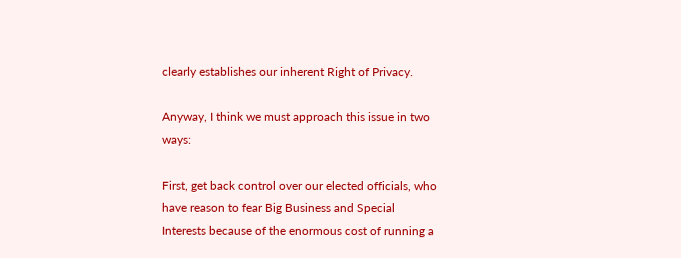clearly establishes our inherent Right of Privacy.

Anyway, I think we must approach this issue in two ways:

First, get back control over our elected officials, who have reason to fear Big Business and Special Interests because of the enormous cost of running a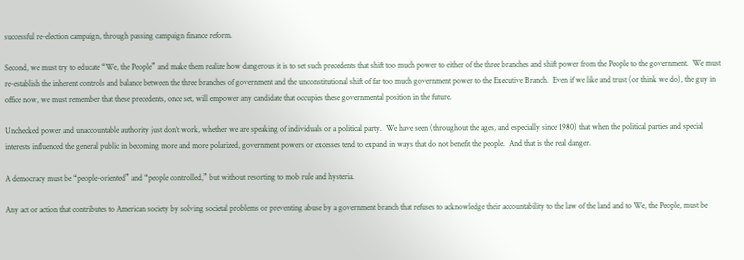successful re-election campaign, through passing campaign finance reform.

Second, we must try to educate “We, the People” and make them realize how dangerous it is to set such precedents that shift too much power to either of the three branches and shift power from the People to the government.  We must re-establish the inherent controls and balance between the three branches of government and the unconstitutional shift of far too much government power to the Executive Branch.  Even if we like and trust (or think we do), the guy in office now, we must remember that these precedents, once set, will empower any candidate that occupies these governmental position in the future.

Unchecked power and unaccountable authority just don’t work, whether we are speaking of individuals or a political party.  We have seen (throughout the ages, and especially since 1980) that when the political parties and special interests influenced the general public in becoming more and more polarized, government powers or excesses tend to expand in ways that do not benefit the people.  And that is the real danger.

A democracy must be “people-oriented” and “people controlled,” but without resorting to mob rule and hysteria.

Any act or action that contributes to American society by solving societal problems or preventing abuse by a government branch that refuses to acknowledge their accountability to the law of the land and to We, the People, must be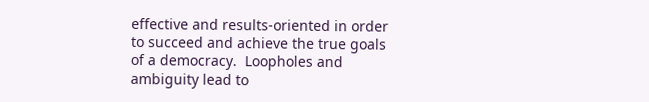effective and results-oriented in order to succeed and achieve the true goals of a democracy.  Loopholes and ambiguity lead to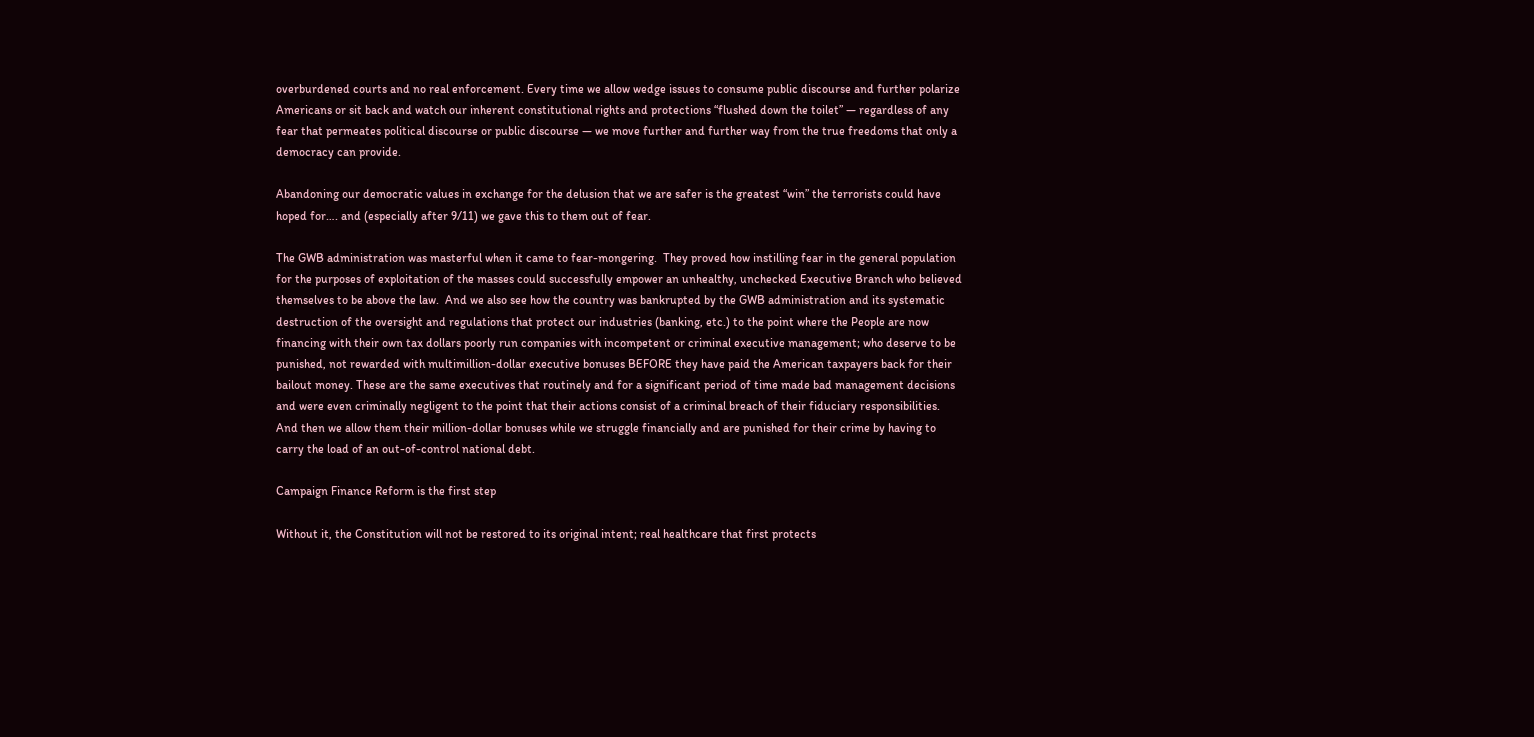overburdened courts and no real enforcement. Every time we allow wedge issues to consume public discourse and further polarize Americans or sit back and watch our inherent constitutional rights and protections “flushed down the toilet” — regardless of any fear that permeates political discourse or public discourse — we move further and further way from the true freedoms that only a democracy can provide.

Abandoning our democratic values in exchange for the delusion that we are safer is the greatest “win” the terrorists could have hoped for…. and (especially after 9/11) we gave this to them out of fear.

The GWB administration was masterful when it came to fear-mongering.  They proved how instilling fear in the general population for the purposes of exploitation of the masses could successfully empower an unhealthy, unchecked Executive Branch who believed themselves to be above the law.  And we also see how the country was bankrupted by the GWB administration and its systematic destruction of the oversight and regulations that protect our industries (banking, etc.) to the point where the People are now financing with their own tax dollars poorly run companies with incompetent or criminal executive management; who deserve to be punished, not rewarded with multimillion-dollar executive bonuses BEFORE they have paid the American taxpayers back for their bailout money. These are the same executives that routinely and for a significant period of time made bad management decisions and were even criminally negligent to the point that their actions consist of a criminal breach of their fiduciary responsibilities.  And then we allow them their million-dollar bonuses while we struggle financially and are punished for their crime by having to carry the load of an out-of-control national debt.

Campaign Finance Reform is the first step

Without it, the Constitution will not be restored to its original intent; real healthcare that first protects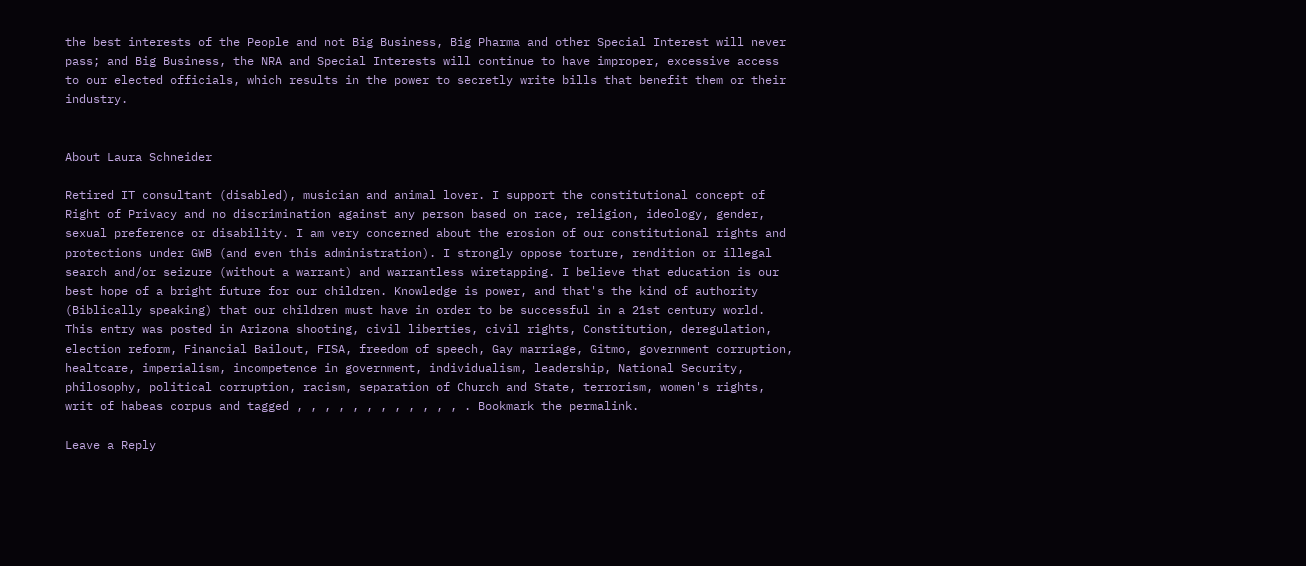the best interests of the People and not Big Business, Big Pharma and other Special Interest will never pass; and Big Business, the NRA and Special Interests will continue to have improper, excessive access to our elected officials, which results in the power to secretly write bills that benefit them or their industry.


About Laura Schneider

Retired IT consultant (disabled), musician and animal lover. I support the constitutional concept of Right of Privacy and no discrimination against any person based on race, religion, ideology, gender, sexual preference or disability. I am very concerned about the erosion of our constitutional rights and protections under GWB (and even this administration). I strongly oppose torture, rendition or illegal search and/or seizure (without a warrant) and warrantless wiretapping. I believe that education is our best hope of a bright future for our children. Knowledge is power, and that's the kind of authority (Biblically speaking) that our children must have in order to be successful in a 21st century world.
This entry was posted in Arizona shooting, civil liberties, civil rights, Constitution, deregulation, election reform, Financial Bailout, FISA, freedom of speech, Gay marriage, Gitmo, government corruption, healtcare, imperialism, incompetence in government, individualism, leadership, National Security, philosophy, political corruption, racism, separation of Church and State, terrorism, women's rights, writ of habeas corpus and tagged , , , , , , , , , , , , . Bookmark the permalink.

Leave a Reply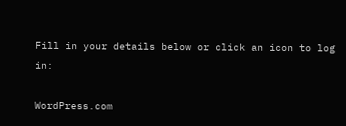Fill in your details below or click an icon to log in:

WordPress.com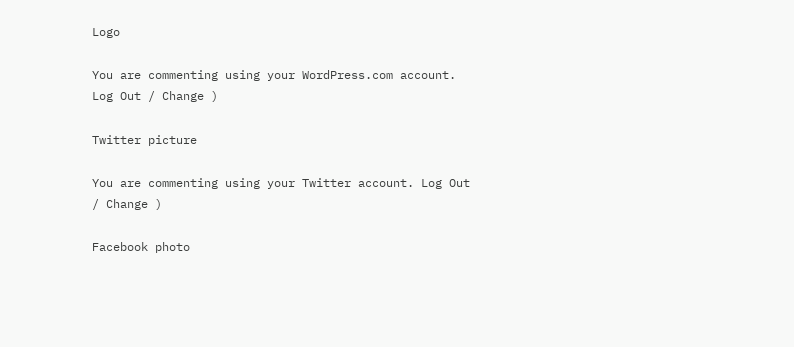Logo

You are commenting using your WordPress.com account. Log Out / Change )

Twitter picture

You are commenting using your Twitter account. Log Out / Change )

Facebook photo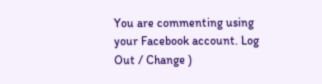You are commenting using your Facebook account. Log Out / Change )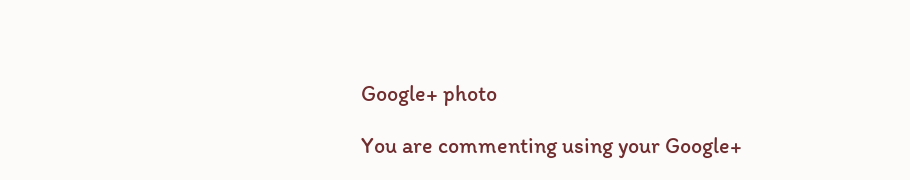Google+ photo

You are commenting using your Google+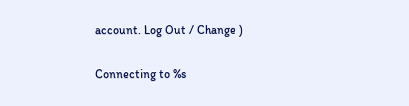account. Log Out / Change )

Connecting to %s